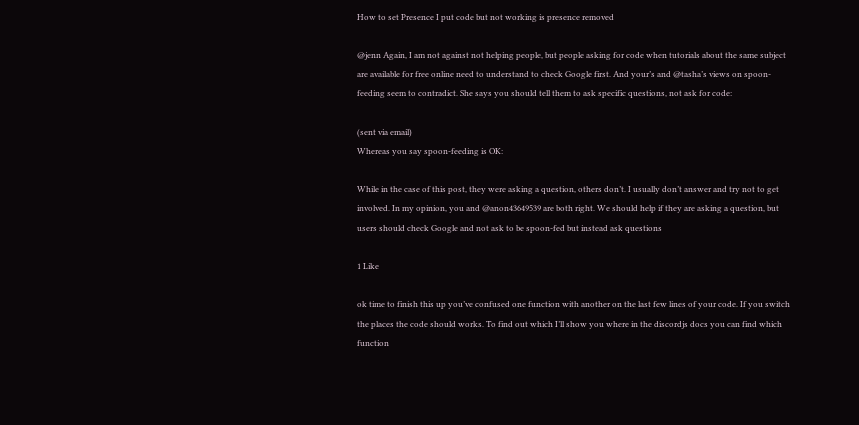How to set Presence I put code but not working is presence removed

@jenn Again, I am not against not helping people, but people asking for code when tutorials about the same subject are available for free online need to understand to check Google first. And your’s and @tasha’s views on spoon-feeding seem to contradict. She says you should tell them to ask specific questions, not ask for code:

(sent via email)
Whereas you say spoon-feeding is OK:

While in the case of this post, they were asking a question, others don’t. I usually don’t answer and try not to get involved. In my opinion, you and @anon43649539 are both right. We should help if they are asking a question, but users should check Google and not ask to be spoon-fed but instead ask questions

1 Like

ok time to finish this up you’ve confused one function with another on the last few lines of your code. If you switch the places the code should works. To find out which I’ll show you where in the discordjs docs you can find which function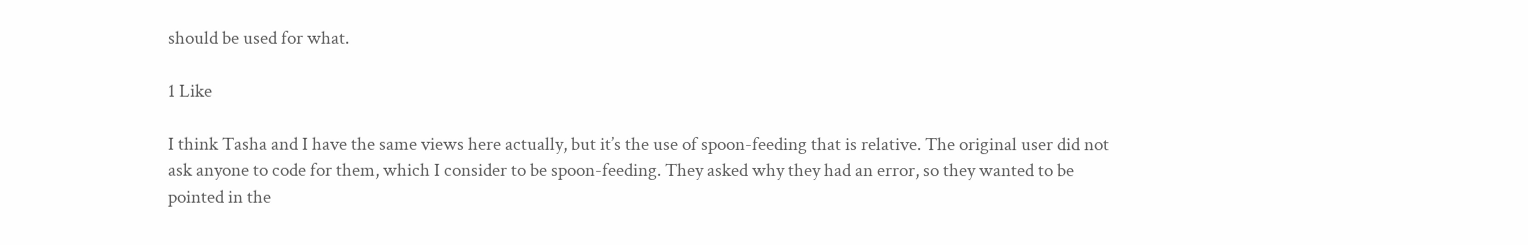should be used for what.

1 Like

I think Tasha and I have the same views here actually, but it’s the use of spoon-feeding that is relative. The original user did not ask anyone to code for them, which I consider to be spoon-feeding. They asked why they had an error, so they wanted to be pointed in the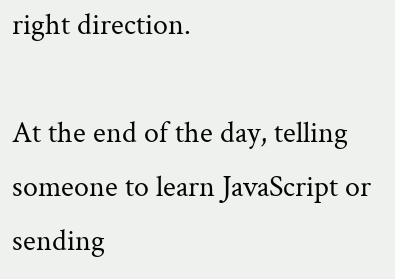right direction.

At the end of the day, telling someone to learn JavaScript or sending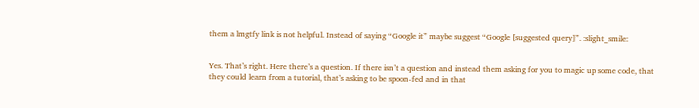them a lmgtfy link is not helpful. Instead of saying “Google it” maybe suggest “Google [suggested query]”. :slight_smile:


Yes. That’s right. Here there’s a question. If there isn’t a question and instead them asking for you to magic up some code, that they could learn from a tutorial, that’s asking to be spoon-fed and in that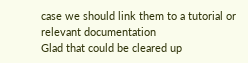case we should link them to a tutorial or relevant documentation
Glad that could be cleared up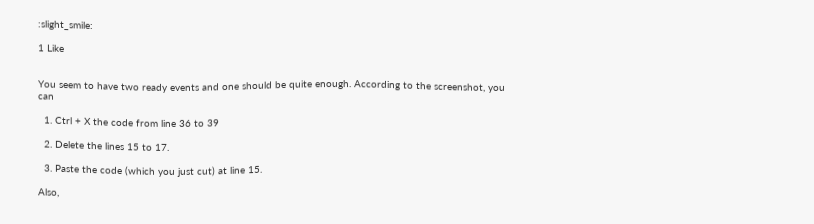:slight_smile:

1 Like


You seem to have two ready events and one should be quite enough. According to the screenshot, you can

  1. Ctrl + X the code from line 36 to 39

  2. Delete the lines 15 to 17.

  3. Paste the code (which you just cut) at line 15.

Also,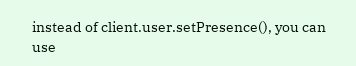instead of client.user.setPresence(), you can use